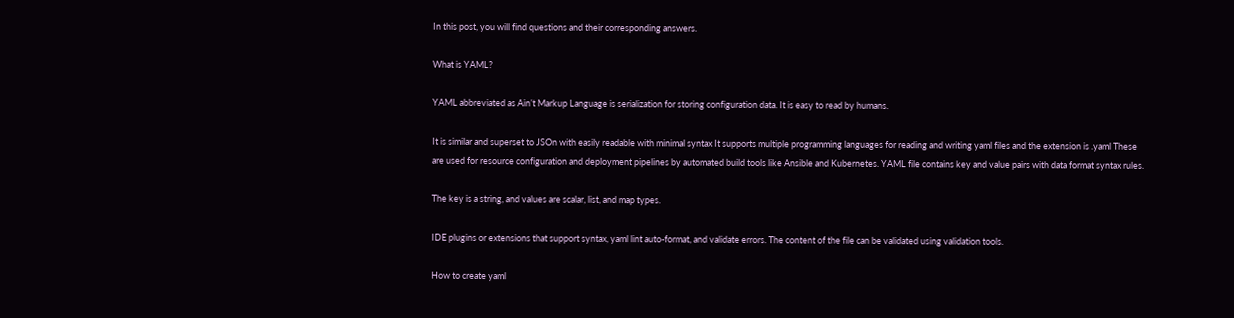In this post, you will find questions and their corresponding answers.

What is YAML?

YAML abbreviated as Ain’t Markup Language is serialization for storing configuration data. It is easy to read by humans.

It is similar and superset to JSOn with easily readable with minimal syntax It supports multiple programming languages for reading and writing yaml files and the extension is .yaml These are used for resource configuration and deployment pipelines by automated build tools like Ansible and Kubernetes. YAML file contains key and value pairs with data format syntax rules.

The key is a string, and values are scalar, list, and map types.

IDE plugins or extensions that support syntax, yaml lint auto-format, and validate errors. The content of the file can be validated using validation tools.

How to create yaml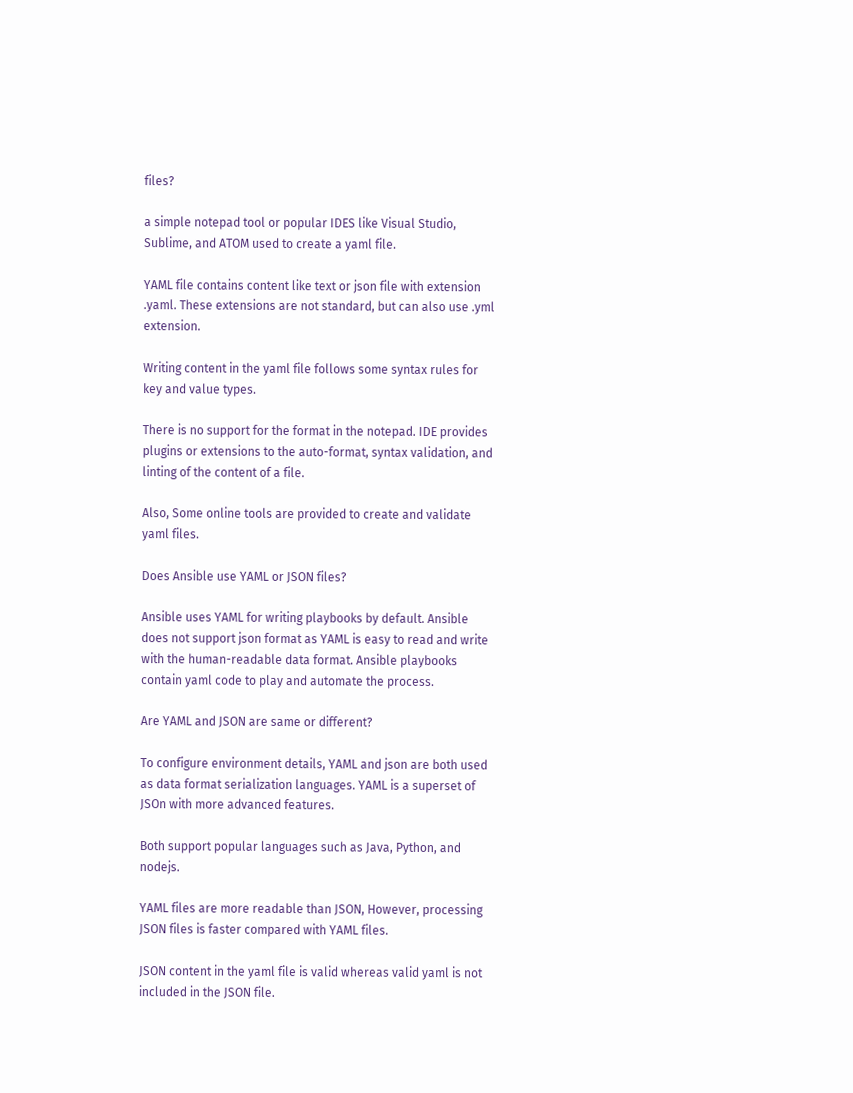files?

a simple notepad tool or popular IDES like Visual Studio, Sublime, and ATOM used to create a yaml file.

YAML file contains content like text or json file with extension .yaml. These extensions are not standard, but can also use .yml extension.

Writing content in the yaml file follows some syntax rules for key and value types.

There is no support for the format in the notepad. IDE provides plugins or extensions to the auto-format, syntax validation, and linting of the content of a file.

Also, Some online tools are provided to create and validate yaml files.

Does Ansible use YAML or JSON files?

Ansible uses YAML for writing playbooks by default. Ansible does not support json format as YAML is easy to read and write with the human-readable data format. Ansible playbooks contain yaml code to play and automate the process.

Are YAML and JSON are same or different?

To configure environment details, YAML and json are both used as data format serialization languages. YAML is a superset of JSOn with more advanced features.

Both support popular languages such as Java, Python, and nodejs.

YAML files are more readable than JSON, However, processing JSON files is faster compared with YAML files.

JSON content in the yaml file is valid whereas valid yaml is not included in the JSON file.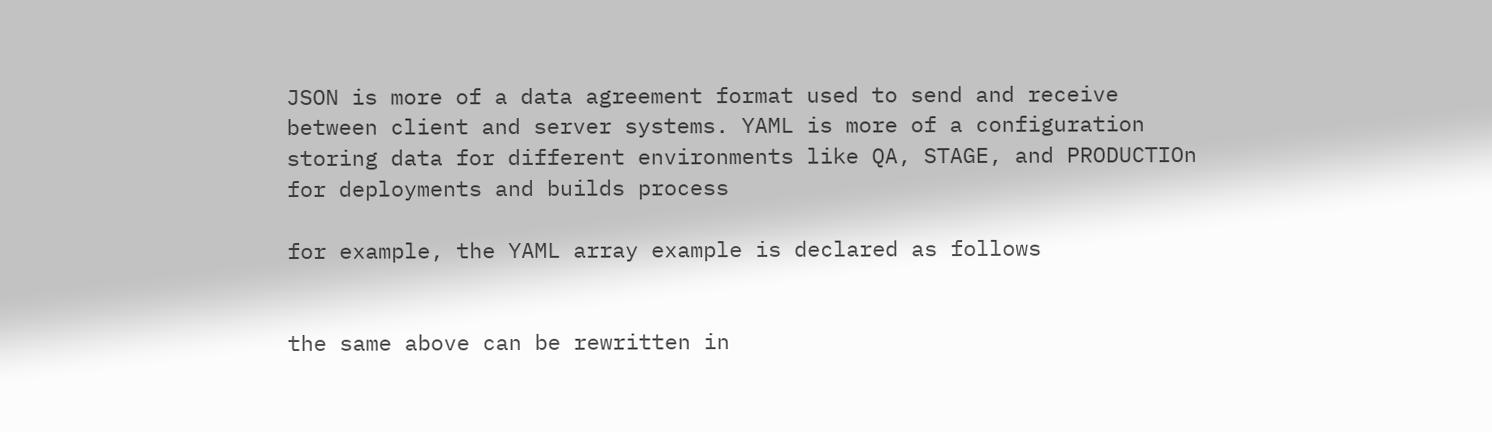JSON is more of a data agreement format used to send and receive between client and server systems. YAML is more of a configuration storing data for different environments like QA, STAGE, and PRODUCTIOn for deployments and builds process

for example, the YAML array example is declared as follows


the same above can be rewritten in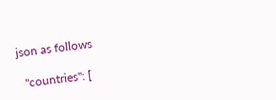json as follows

  "countries": [